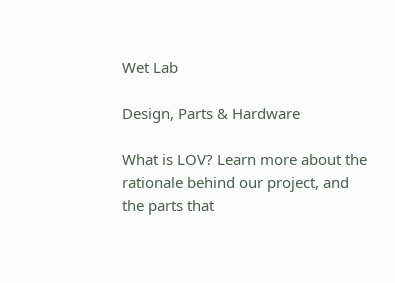Wet Lab

Design, Parts & Hardware

What is LOV? Learn more about the rationale behind our project, and the parts that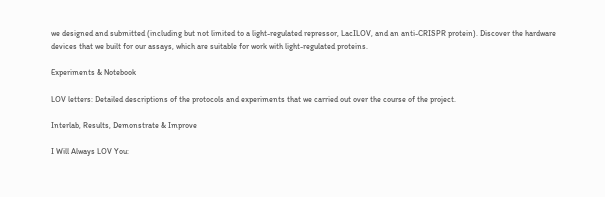we designed and submitted (including but not limited to a light-regulated repressor, LacILOV, and an anti-CRISPR protein). Discover the hardware devices that we built for our assays, which are suitable for work with light-regulated proteins.

Experiments & Notebook

LOV letters: Detailed descriptions of the protocols and experiments that we carried out over the course of the project.

Interlab, Results, Demonstrate & Improve

I Will Always LOV You: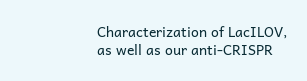Characterization of LacILOV, as well as our anti-CRISPR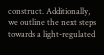construct. Additionally, we outline the next steps towards a light-regulated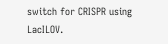switch for CRISPR using LacILOV.